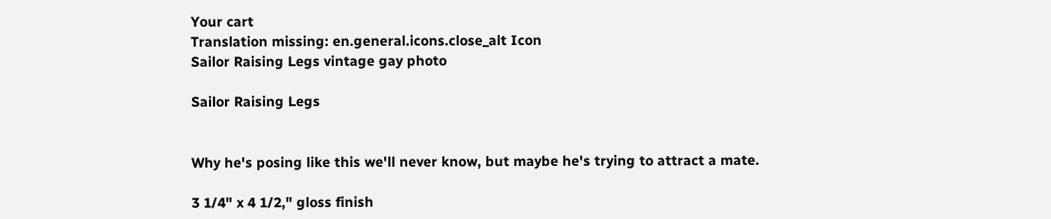Your cart
Translation missing: en.general.icons.close_alt Icon
Sailor Raising Legs vintage gay photo

Sailor Raising Legs


Why he's posing like this we'll never know, but maybe he's trying to attract a mate.

3 1/4" x 4 1/2," gloss finish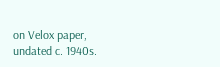on Velox paper, undated c. 1940s.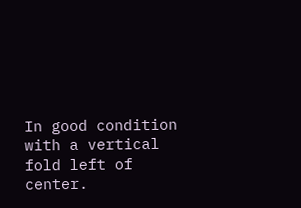In good condition with a vertical fold left of center.